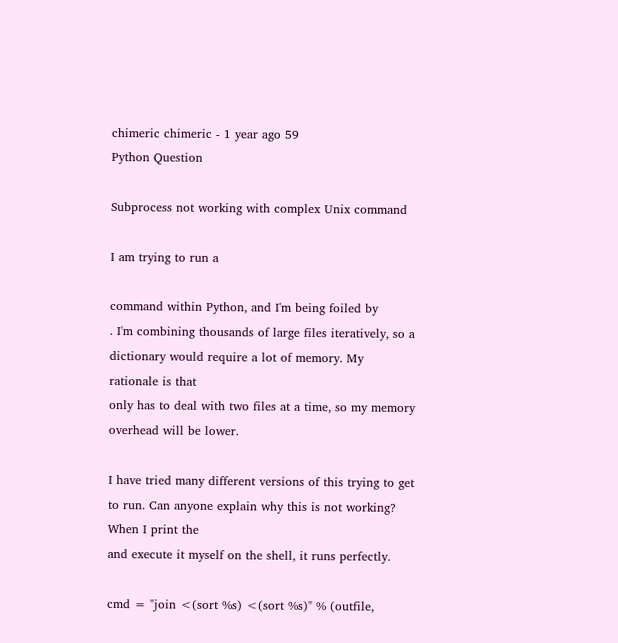chimeric chimeric - 1 year ago 59
Python Question

Subprocess not working with complex Unix command

I am trying to run a

command within Python, and I'm being foiled by
. I'm combining thousands of large files iteratively, so a dictionary would require a lot of memory. My rationale is that
only has to deal with two files at a time, so my memory overhead will be lower.

I have tried many different versions of this trying to get
to run. Can anyone explain why this is not working? When I print the
and execute it myself on the shell, it runs perfectly.

cmd = "join <(sort %s) <(sort %s)" % (outfile,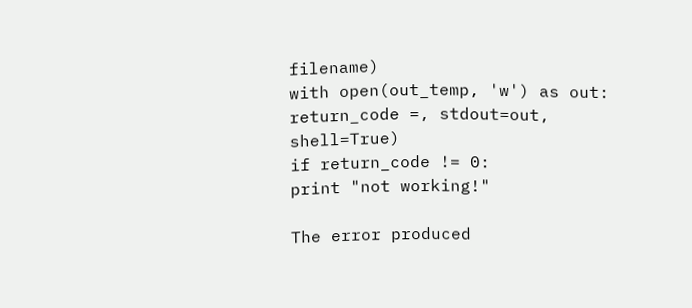filename)
with open(out_temp, 'w') as out:
return_code =, stdout=out, shell=True)
if return_code != 0:
print "not working!"

The error produced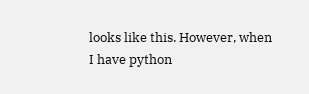looks like this. However, when I have python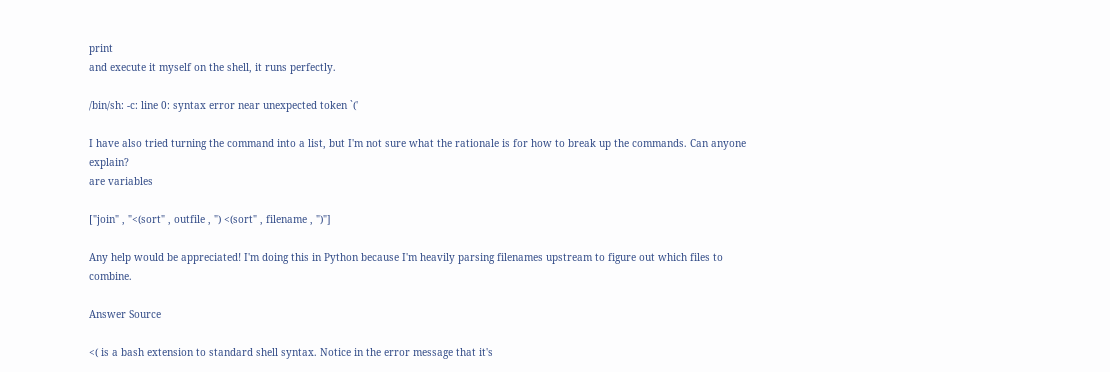print
and execute it myself on the shell, it runs perfectly.

/bin/sh: -c: line 0: syntax error near unexpected token `('

I have also tried turning the command into a list, but I'm not sure what the rationale is for how to break up the commands. Can anyone explain?
are variables

["join" , "<(sort" , outfile , ") <(sort" , filename , ")"]

Any help would be appreciated! I'm doing this in Python because I'm heavily parsing filenames upstream to figure out which files to combine.

Answer Source

<( is a bash extension to standard shell syntax. Notice in the error message that it's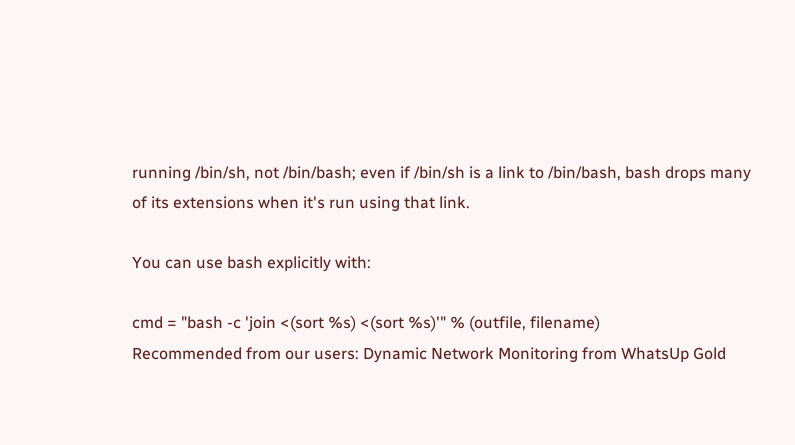running /bin/sh, not /bin/bash; even if /bin/sh is a link to /bin/bash, bash drops many of its extensions when it's run using that link.

You can use bash explicitly with:

cmd = "bash -c 'join <(sort %s) <(sort %s)'" % (outfile, filename)
Recommended from our users: Dynamic Network Monitoring from WhatsUp Gold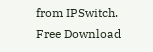from IPSwitch. Free Download